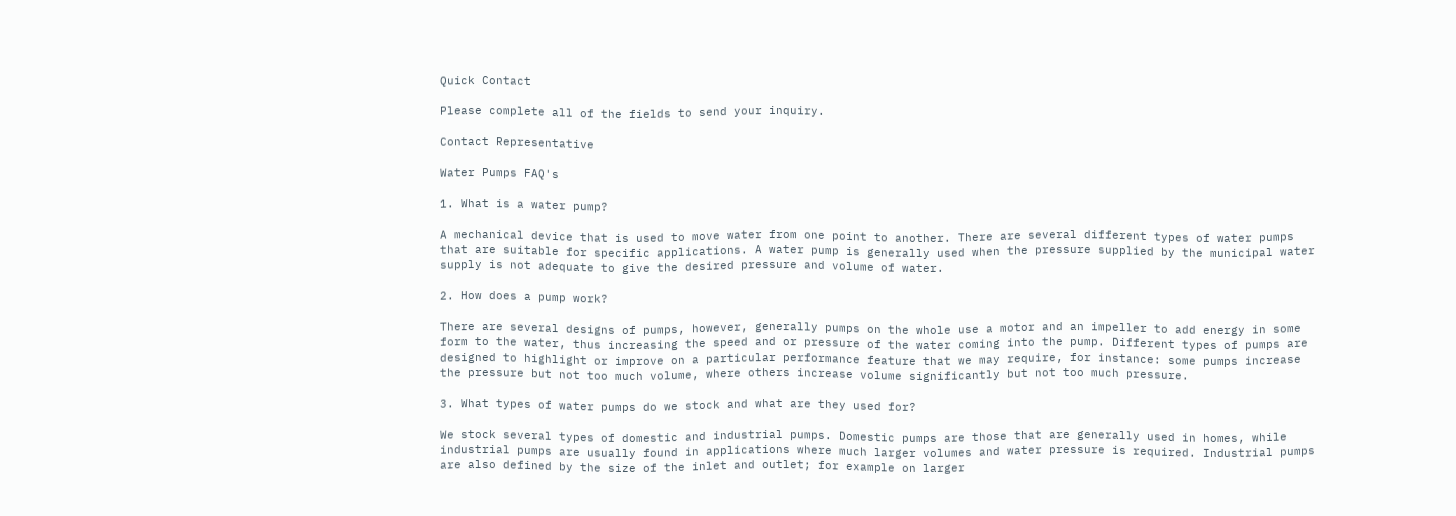Quick Contact

Please complete all of the fields to send your inquiry.

Contact Representative

Water Pumps FAQ's

1. What is a water pump?

A mechanical device that is used to move water from one point to another. There are several different types of water pumps that are suitable for specific applications. A water pump is generally used when the pressure supplied by the municipal water supply is not adequate to give the desired pressure and volume of water.

2. How does a pump work?

There are several designs of pumps, however, generally pumps on the whole use a motor and an impeller to add energy in some form to the water, thus increasing the speed and or pressure of the water coming into the pump. Different types of pumps are designed to highlight or improve on a particular performance feature that we may require, for instance: some pumps increase the pressure but not too much volume, where others increase volume significantly but not too much pressure.

3. What types of water pumps do we stock and what are they used for?

We stock several types of domestic and industrial pumps. Domestic pumps are those that are generally used in homes, while industrial pumps are usually found in applications where much larger volumes and water pressure is required. Industrial pumps are also defined by the size of the inlet and outlet; for example on larger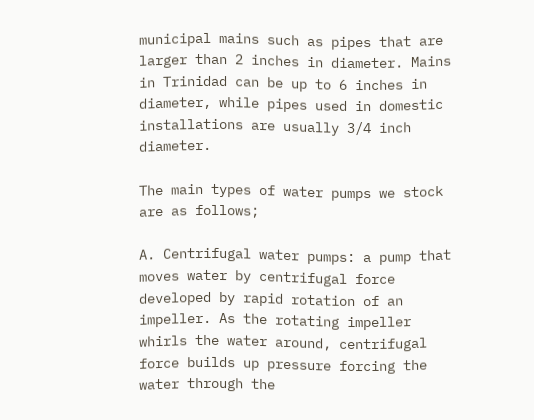municipal mains such as pipes that are larger than 2 inches in diameter. Mains in Trinidad can be up to 6 inches in diameter, while pipes used in domestic installations are usually 3/4 inch diameter.

The main types of water pumps we stock are as follows;

A. Centrifugal water pumps: a pump that moves water by centrifugal force developed by rapid rotation of an impeller. As the rotating impeller whirls the water around, centrifugal force builds up pressure forcing the water through the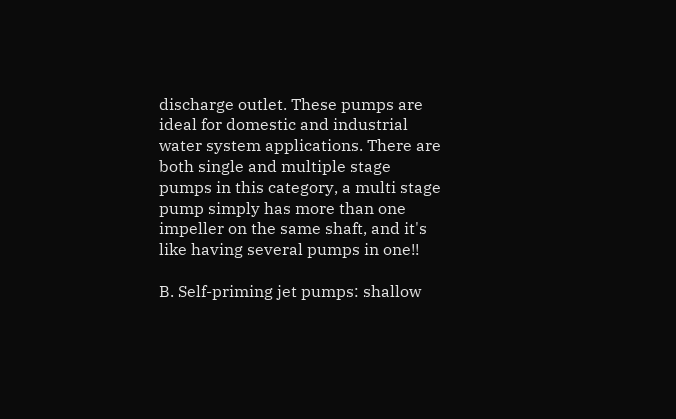discharge outlet. These pumps are ideal for domestic and industrial water system applications. There are both single and multiple stage pumps in this category, a multi stage pump simply has more than one impeller on the same shaft, and it's like having several pumps in one!!

B. Self-priming jet pumps: shallow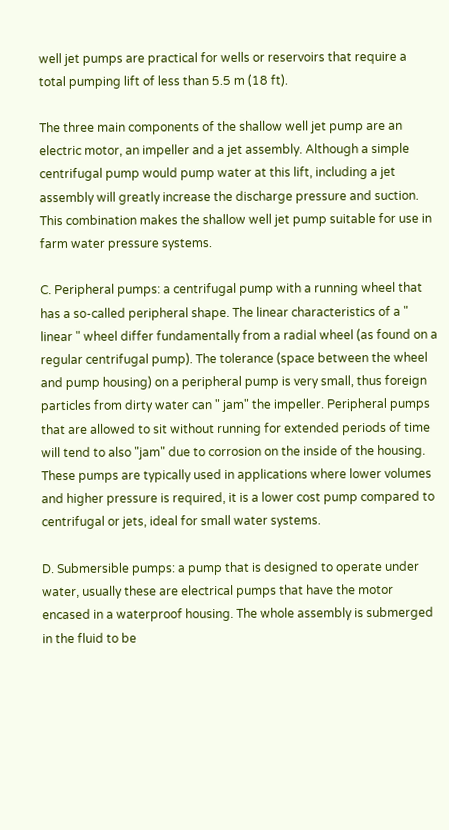well jet pumps are practical for wells or reservoirs that require a total pumping lift of less than 5.5 m (18 ft).

The three main components of the shallow well jet pump are an electric motor, an impeller and a jet assembly. Although a simple centrifugal pump would pump water at this lift, including a jet assembly will greatly increase the discharge pressure and suction. This combination makes the shallow well jet pump suitable for use in farm water pressure systems.

C. Peripheral pumps: a centrifugal pump with a running wheel that has a so-called peripheral shape. The linear characteristics of a " linear " wheel differ fundamentally from a radial wheel (as found on a regular centrifugal pump). The tolerance (space between the wheel and pump housing) on a peripheral pump is very small, thus foreign particles from dirty water can " jam" the impeller. Peripheral pumps that are allowed to sit without running for extended periods of time will tend to also "jam" due to corrosion on the inside of the housing. These pumps are typically used in applications where lower volumes and higher pressure is required, it is a lower cost pump compared to centrifugal or jets, ideal for small water systems.

D. Submersible pumps: a pump that is designed to operate under water, usually these are electrical pumps that have the motor encased in a waterproof housing. The whole assembly is submerged in the fluid to be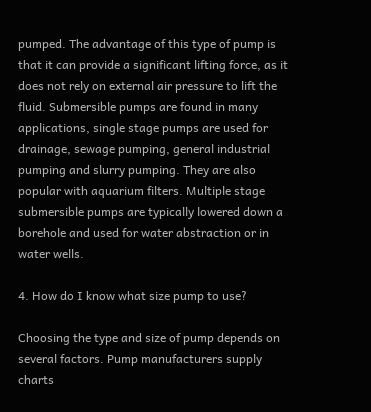pumped. The advantage of this type of pump is that it can provide a significant lifting force, as it does not rely on external air pressure to lift the fluid. Submersible pumps are found in many applications, single stage pumps are used for drainage, sewage pumping, general industrial pumping and slurry pumping. They are also popular with aquarium filters. Multiple stage submersible pumps are typically lowered down a borehole and used for water abstraction or in water wells.

4. How do I know what size pump to use?

Choosing the type and size of pump depends on several factors. Pump manufacturers supply charts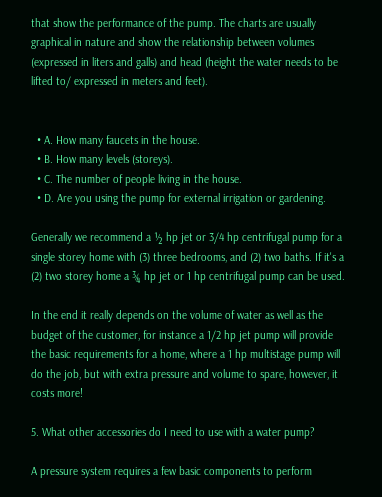that show the performance of the pump. The charts are usually graphical in nature and show the relationship between volumes (expressed in liters and galls) and head (height the water needs to be lifted to/ expressed in meters and feet).


  • A. How many faucets in the house.
  • B. How many levels (storeys).
  • C. The number of people living in the house.
  • D. Are you using the pump for external irrigation or gardening.

Generally we recommend a ½ hp jet or 3/4 hp centrifugal pump for a single storey home with (3) three bedrooms, and (2) two baths. If it's a (2) two storey home a ¾ hp jet or 1 hp centrifugal pump can be used.

In the end it really depends on the volume of water as well as the budget of the customer, for instance a 1/2 hp jet pump will provide the basic requirements for a home, where a 1 hp multistage pump will do the job, but with extra pressure and volume to spare, however, it costs more!

5. What other accessories do I need to use with a water pump?

A pressure system requires a few basic components to perform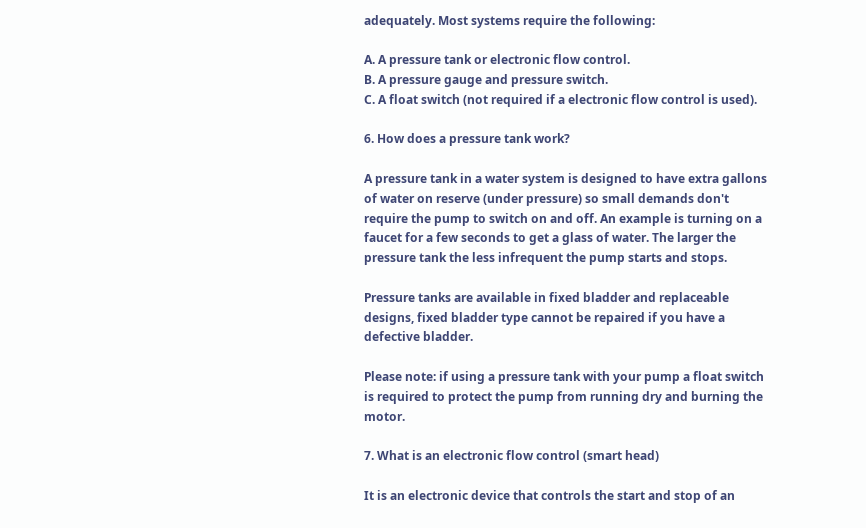adequately. Most systems require the following:

A. A pressure tank or electronic flow control.
B. A pressure gauge and pressure switch.
C. A float switch (not required if a electronic flow control is used).

6. How does a pressure tank work?

A pressure tank in a water system is designed to have extra gallons of water on reserve (under pressure) so small demands don't require the pump to switch on and off. An example is turning on a faucet for a few seconds to get a glass of water. The larger the pressure tank the less infrequent the pump starts and stops.

Pressure tanks are available in fixed bladder and replaceable designs, fixed bladder type cannot be repaired if you have a defective bladder.

Please note: if using a pressure tank with your pump a float switch is required to protect the pump from running dry and burning the motor.

7. What is an electronic flow control (smart head)

It is an electronic device that controls the start and stop of an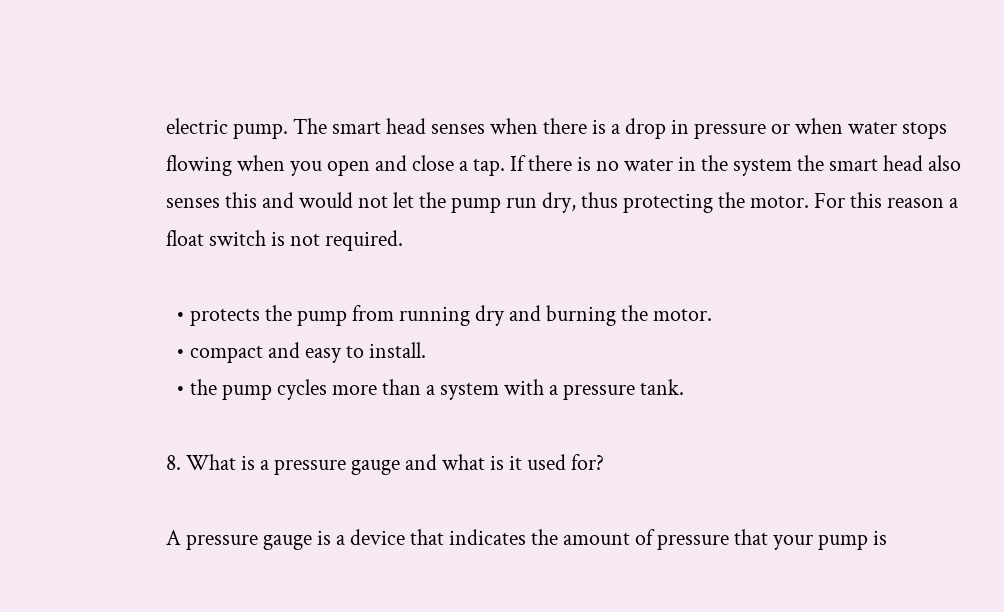electric pump. The smart head senses when there is a drop in pressure or when water stops flowing when you open and close a tap. If there is no water in the system the smart head also senses this and would not let the pump run dry, thus protecting the motor. For this reason a float switch is not required.

  • protects the pump from running dry and burning the motor.
  • compact and easy to install.
  • the pump cycles more than a system with a pressure tank.

8. What is a pressure gauge and what is it used for?

A pressure gauge is a device that indicates the amount of pressure that your pump is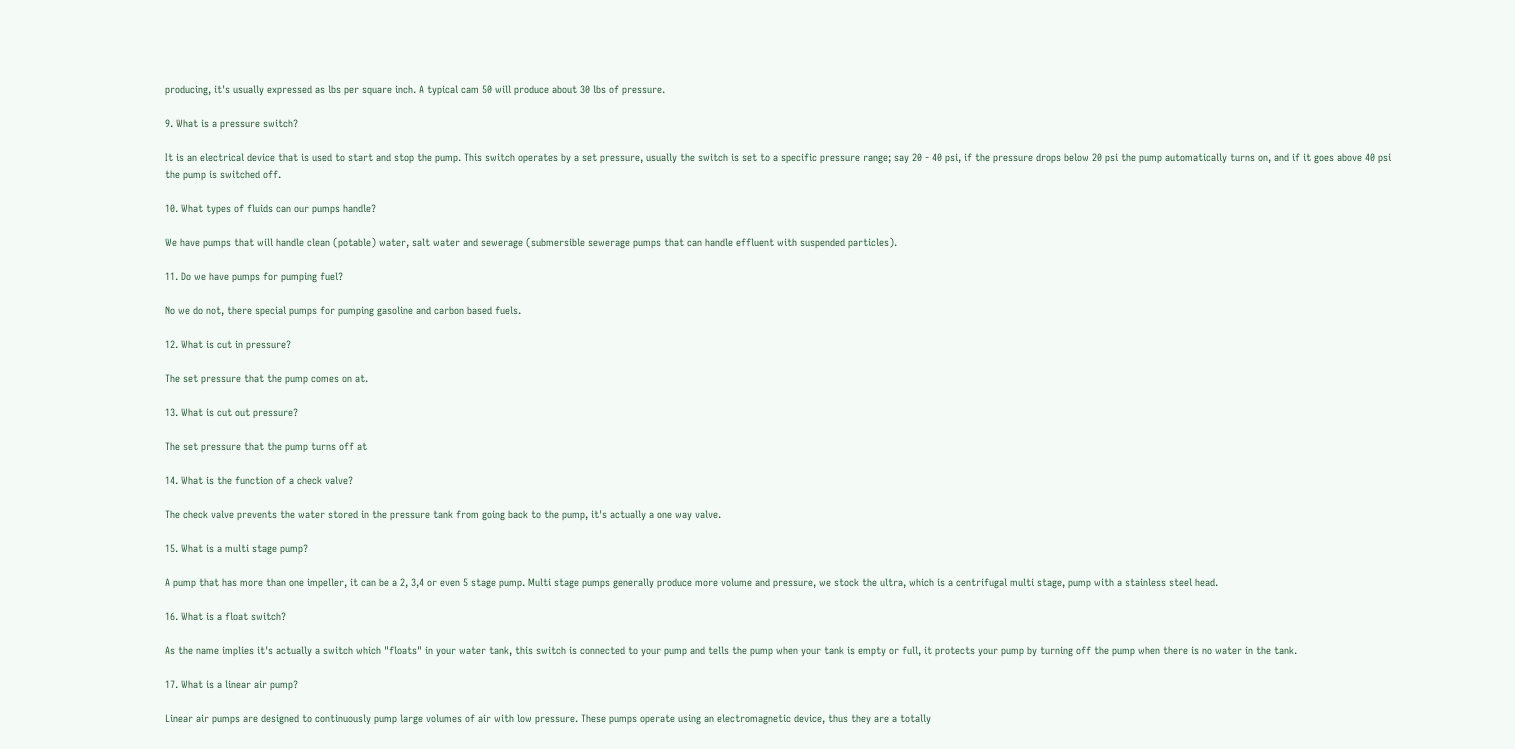producing, it's usually expressed as lbs per square inch. A typical cam 50 will produce about 30 lbs of pressure.

9. What is a pressure switch?

It is an electrical device that is used to start and stop the pump. This switch operates by a set pressure, usually the switch is set to a specific pressure range; say 20 - 40 psi, if the pressure drops below 20 psi the pump automatically turns on, and if it goes above 40 psi the pump is switched off.

10. What types of fluids can our pumps handle?

We have pumps that will handle clean (potable) water, salt water and sewerage (submersible sewerage pumps that can handle effluent with suspended particles).

11. Do we have pumps for pumping fuel?

No we do not, there special pumps for pumping gasoline and carbon based fuels.

12. What is cut in pressure?

The set pressure that the pump comes on at.

13. What is cut out pressure?

The set pressure that the pump turns off at

14. What is the function of a check valve?

The check valve prevents the water stored in the pressure tank from going back to the pump, it's actually a one way valve.

15. What is a multi stage pump?

A pump that has more than one impeller, it can be a 2, 3,4 or even 5 stage pump. Multi stage pumps generally produce more volume and pressure, we stock the ultra, which is a centrifugal multi stage, pump with a stainless steel head.

16. What is a float switch?

As the name implies it's actually a switch which "floats" in your water tank, this switch is connected to your pump and tells the pump when your tank is empty or full, it protects your pump by turning off the pump when there is no water in the tank.

17. What is a linear air pump?

Linear air pumps are designed to continuously pump large volumes of air with low pressure. These pumps operate using an electromagnetic device, thus they are a totally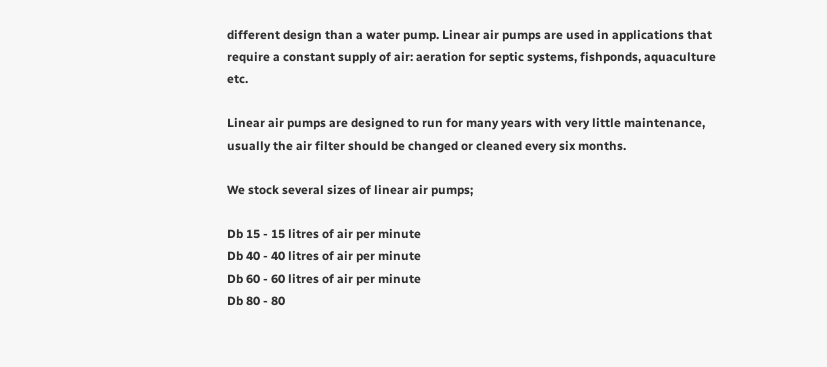different design than a water pump. Linear air pumps are used in applications that require a constant supply of air: aeration for septic systems, fishponds, aquaculture etc.

Linear air pumps are designed to run for many years with very little maintenance, usually the air filter should be changed or cleaned every six months.

We stock several sizes of linear air pumps;

Db 15 - 15 litres of air per minute
Db 40 - 40 litres of air per minute
Db 60 - 60 litres of air per minute
Db 80 - 80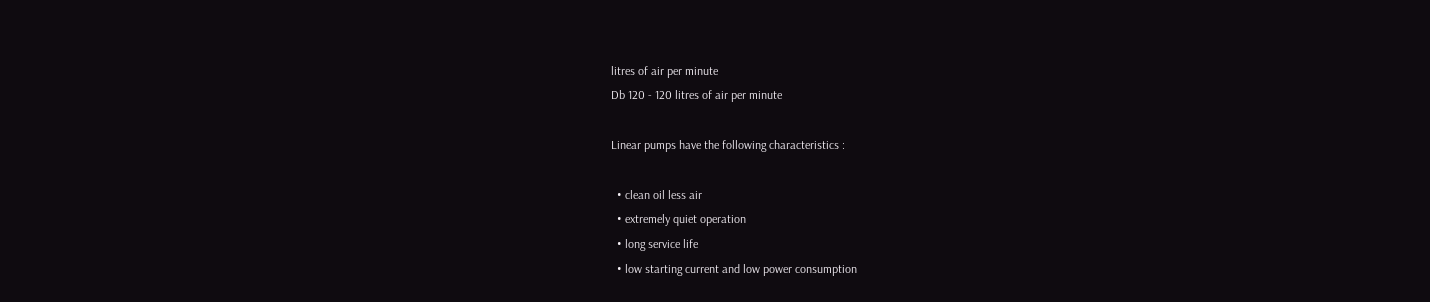litres of air per minute
Db 120 - 120 litres of air per minute

Linear pumps have the following characteristics :

  • clean oil less air
  • extremely quiet operation
  • long service life
  • low starting current and low power consumption